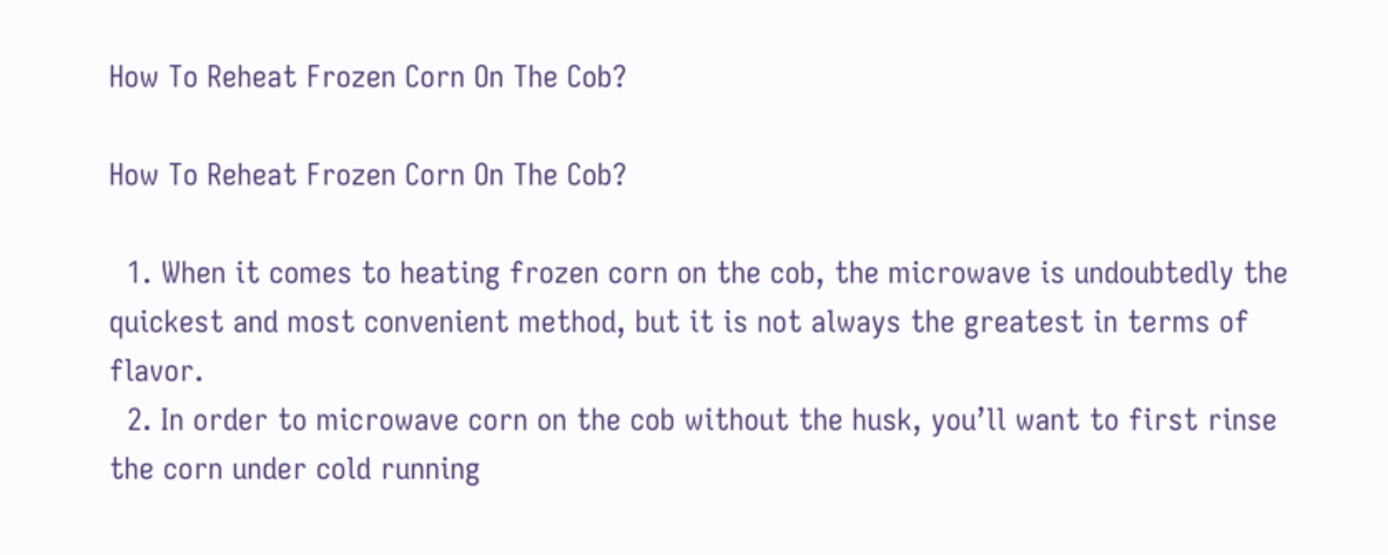How To Reheat Frozen Corn On The Cob?

How To Reheat Frozen Corn On The Cob?

  1. When it comes to heating frozen corn on the cob, the microwave is undoubtedly the quickest and most convenient method, but it is not always the greatest in terms of flavor.
  2. In order to microwave corn on the cob without the husk, you’ll want to first rinse the corn under cold running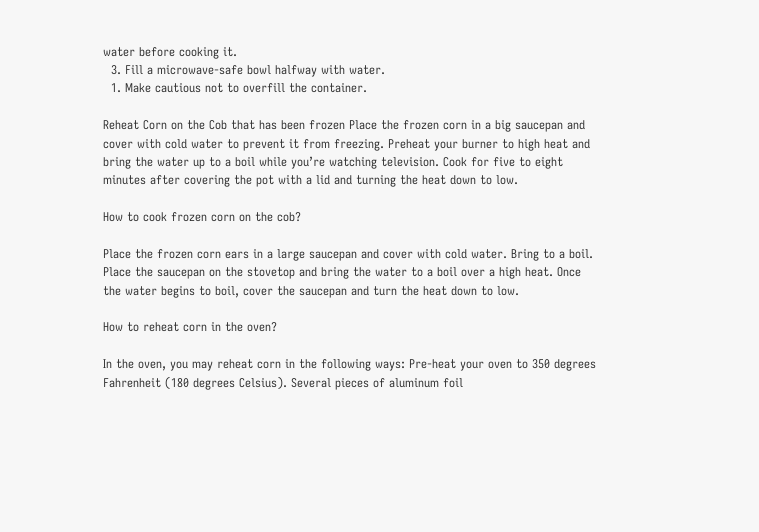water before cooking it.
  3. Fill a microwave-safe bowl halfway with water.
  1. Make cautious not to overfill the container.

Reheat Corn on the Cob that has been frozen Place the frozen corn in a big saucepan and cover with cold water to prevent it from freezing. Preheat your burner to high heat and bring the water up to a boil while you’re watching television. Cook for five to eight minutes after covering the pot with a lid and turning the heat down to low.

How to cook frozen corn on the cob?

Place the frozen corn ears in a large saucepan and cover with cold water. Bring to a boil. Place the saucepan on the stovetop and bring the water to a boil over a high heat. Once the water begins to boil, cover the saucepan and turn the heat down to low.

How to reheat corn in the oven?

In the oven, you may reheat corn in the following ways: Pre-heat your oven to 350 degrees Fahrenheit (180 degrees Celsius). Several pieces of aluminum foil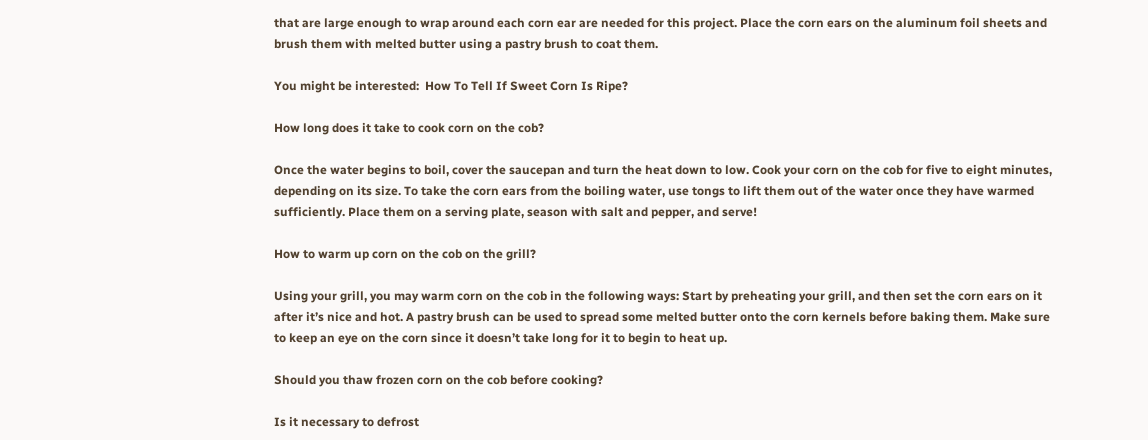that are large enough to wrap around each corn ear are needed for this project. Place the corn ears on the aluminum foil sheets and brush them with melted butter using a pastry brush to coat them.

You might be interested:  How To Tell If Sweet Corn Is Ripe?

How long does it take to cook corn on the cob?

Once the water begins to boil, cover the saucepan and turn the heat down to low. Cook your corn on the cob for five to eight minutes, depending on its size. To take the corn ears from the boiling water, use tongs to lift them out of the water once they have warmed sufficiently. Place them on a serving plate, season with salt and pepper, and serve!

How to warm up corn on the cob on the grill?

Using your grill, you may warm corn on the cob in the following ways: Start by preheating your grill, and then set the corn ears on it after it’s nice and hot. A pastry brush can be used to spread some melted butter onto the corn kernels before baking them. Make sure to keep an eye on the corn since it doesn’t take long for it to begin to heat up.

Should you thaw frozen corn on the cob before cooking?

Is it necessary to defrost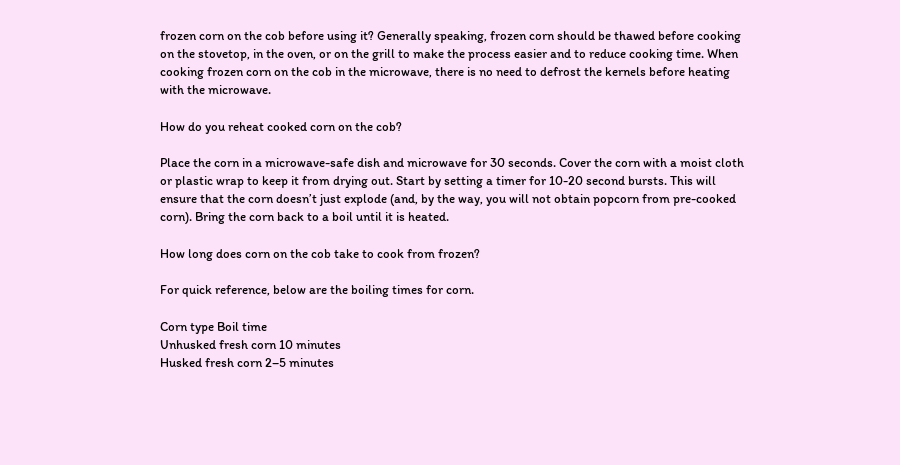frozen corn on the cob before using it? Generally speaking, frozen corn should be thawed before cooking on the stovetop, in the oven, or on the grill to make the process easier and to reduce cooking time. When cooking frozen corn on the cob in the microwave, there is no need to defrost the kernels before heating with the microwave.

How do you reheat cooked corn on the cob?

Place the corn in a microwave-safe dish and microwave for 30 seconds. Cover the corn with a moist cloth or plastic wrap to keep it from drying out. Start by setting a timer for 10-20 second bursts. This will ensure that the corn doesn’t just explode (and, by the way, you will not obtain popcorn from pre-cooked corn). Bring the corn back to a boil until it is heated.

How long does corn on the cob take to cook from frozen?

For quick reference, below are the boiling times for corn.

Corn type Boil time
Unhusked fresh corn 10 minutes
Husked fresh corn 2–5 minutes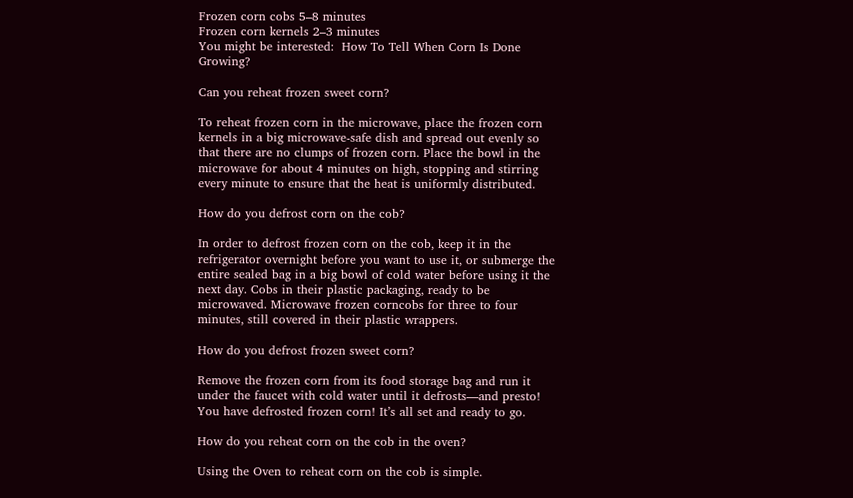Frozen corn cobs 5–8 minutes
Frozen corn kernels 2–3 minutes
You might be interested:  How To Tell When Corn Is Done Growing?

Can you reheat frozen sweet corn?

To reheat frozen corn in the microwave, place the frozen corn kernels in a big microwave-safe dish and spread out evenly so that there are no clumps of frozen corn. Place the bowl in the microwave for about 4 minutes on high, stopping and stirring every minute to ensure that the heat is uniformly distributed.

How do you defrost corn on the cob?

In order to defrost frozen corn on the cob, keep it in the refrigerator overnight before you want to use it, or submerge the entire sealed bag in a big bowl of cold water before using it the next day. Cobs in their plastic packaging, ready to be microwaved. Microwave frozen corncobs for three to four minutes, still covered in their plastic wrappers.

How do you defrost frozen sweet corn?

Remove the frozen corn from its food storage bag and run it under the faucet with cold water until it defrosts—and presto! You have defrosted frozen corn! It’s all set and ready to go.

How do you reheat corn on the cob in the oven?

Using the Oven to reheat corn on the cob is simple.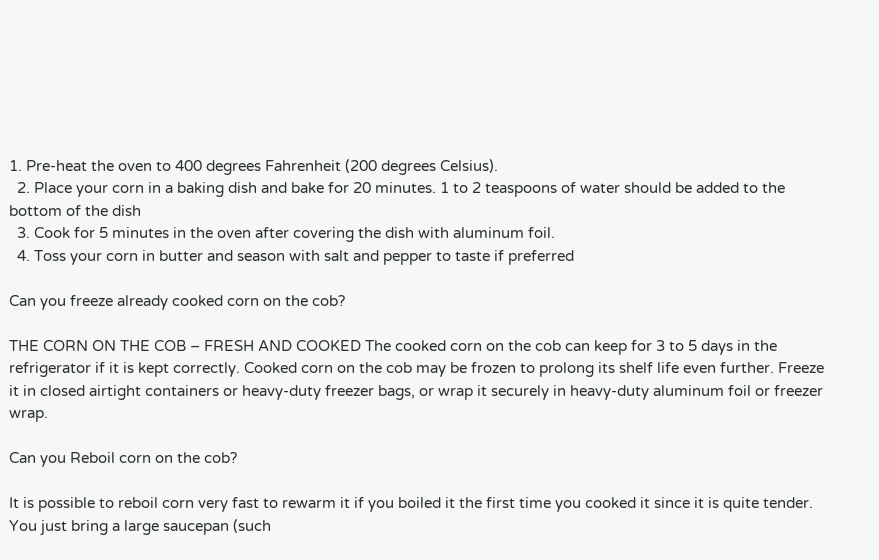1. Pre-heat the oven to 400 degrees Fahrenheit (200 degrees Celsius).
  2. Place your corn in a baking dish and bake for 20 minutes. 1 to 2 teaspoons of water should be added to the bottom of the dish
  3. Cook for 5 minutes in the oven after covering the dish with aluminum foil.
  4. Toss your corn in butter and season with salt and pepper to taste if preferred

Can you freeze already cooked corn on the cob?

THE CORN ON THE COB – FRESH AND COOKED The cooked corn on the cob can keep for 3 to 5 days in the refrigerator if it is kept correctly. Cooked corn on the cob may be frozen to prolong its shelf life even further. Freeze it in closed airtight containers or heavy-duty freezer bags, or wrap it securely in heavy-duty aluminum foil or freezer wrap.

Can you Reboil corn on the cob?

It is possible to reboil corn very fast to rewarm it if you boiled it the first time you cooked it since it is quite tender. You just bring a large saucepan (such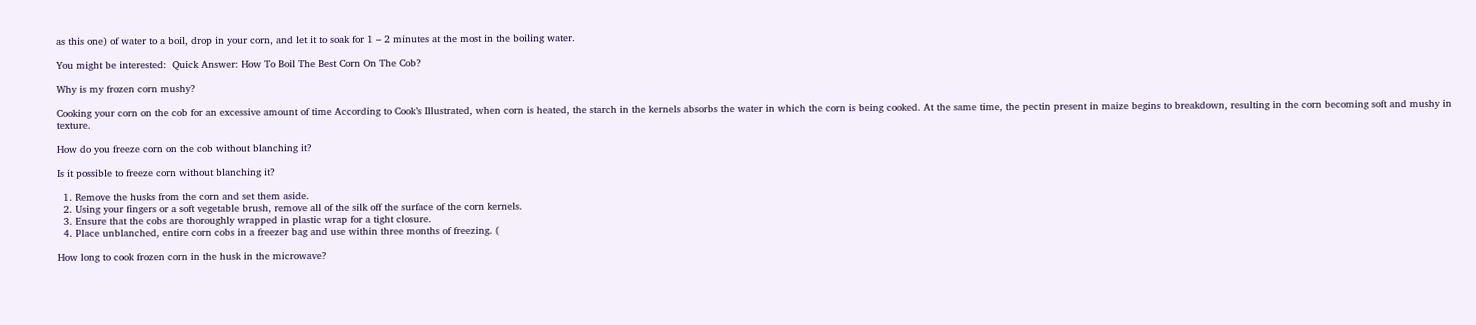as this one) of water to a boil, drop in your corn, and let it to soak for 1 – 2 minutes at the most in the boiling water.

You might be interested:  Quick Answer: How To Boil The Best Corn On The Cob?

Why is my frozen corn mushy?

Cooking your corn on the cob for an excessive amount of time According to Cook’s Illustrated, when corn is heated, the starch in the kernels absorbs the water in which the corn is being cooked. At the same time, the pectin present in maize begins to breakdown, resulting in the corn becoming soft and mushy in texture.

How do you freeze corn on the cob without blanching it?

Is it possible to freeze corn without blanching it?

  1. Remove the husks from the corn and set them aside.
  2. Using your fingers or a soft vegetable brush, remove all of the silk off the surface of the corn kernels.
  3. Ensure that the cobs are thoroughly wrapped in plastic wrap for a tight closure.
  4. Place unblanched, entire corn cobs in a freezer bag and use within three months of freezing. (

How long to cook frozen corn in the husk in the microwave?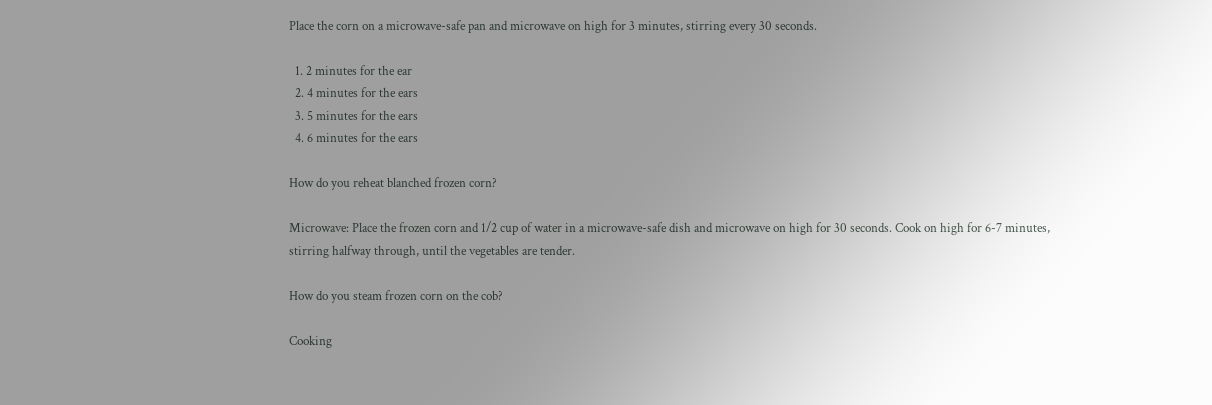Place the corn on a microwave-safe pan and microwave on high for 3 minutes, stirring every 30 seconds.

  1. 2 minutes for the ear
  2. 4 minutes for the ears
  3. 5 minutes for the ears
  4. 6 minutes for the ears

How do you reheat blanched frozen corn?

Microwave: Place the frozen corn and 1/2 cup of water in a microwave-safe dish and microwave on high for 30 seconds. Cook on high for 6-7 minutes, stirring halfway through, until the vegetables are tender.

How do you steam frozen corn on the cob?

Cooking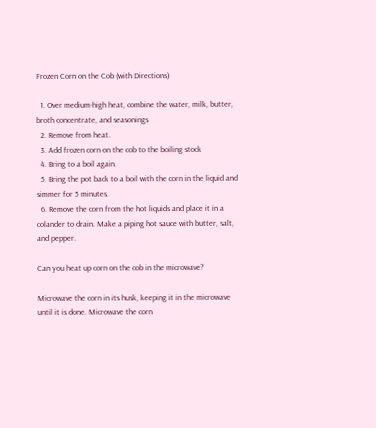Frozen Corn on the Cob (with Directions)

  1. Over medium-high heat, combine the water, milk, butter, broth concentrate, and seasonings
  2. Remove from heat.
  3. Add frozen corn on the cob to the boiling stock
  4. Bring to a boil again.
  5. Bring the pot back to a boil with the corn in the liquid and simmer for 5 minutes.
  6. Remove the corn from the hot liquids and place it in a colander to drain. Make a piping hot sauce with butter, salt, and pepper.

Can you heat up corn on the cob in the microwave?

Microwave the corn in its husk, keeping it in the microwave until it is done. Microwave the corn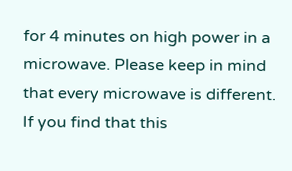for 4 minutes on high power in a microwave. Please keep in mind that every microwave is different. If you find that this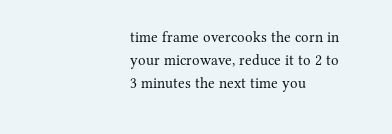time frame overcooks the corn in your microwave, reduce it to 2 to 3 minutes the next time you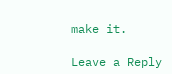make it.

Leave a Reply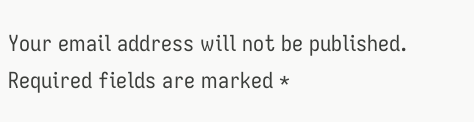Your email address will not be published. Required fields are marked *